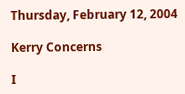Thursday, February 12, 2004

Kerry Concerns

I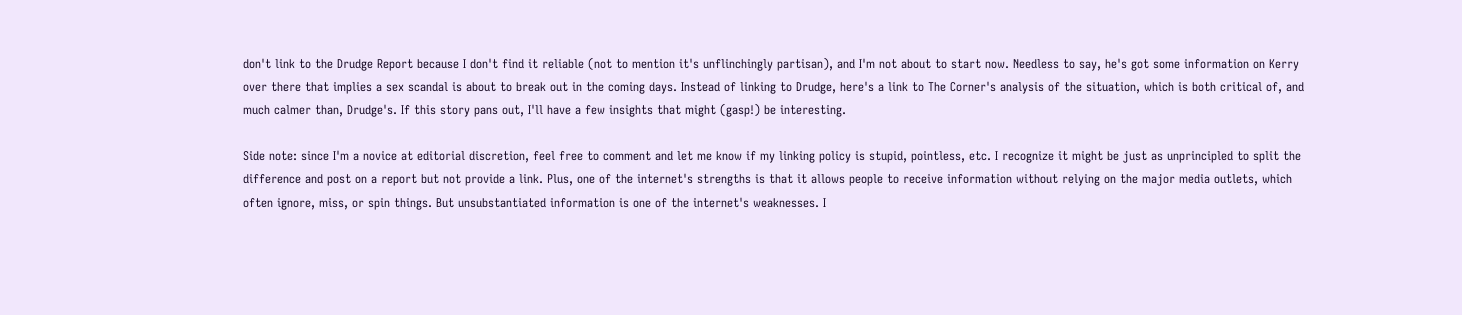don't link to the Drudge Report because I don't find it reliable (not to mention it's unflinchingly partisan), and I'm not about to start now. Needless to say, he's got some information on Kerry over there that implies a sex scandal is about to break out in the coming days. Instead of linking to Drudge, here's a link to The Corner's analysis of the situation, which is both critical of, and much calmer than, Drudge's. If this story pans out, I'll have a few insights that might (gasp!) be interesting.

Side note: since I'm a novice at editorial discretion, feel free to comment and let me know if my linking policy is stupid, pointless, etc. I recognize it might be just as unprincipled to split the difference and post on a report but not provide a link. Plus, one of the internet's strengths is that it allows people to receive information without relying on the major media outlets, which often ignore, miss, or spin things. But unsubstantiated information is one of the internet's weaknesses. I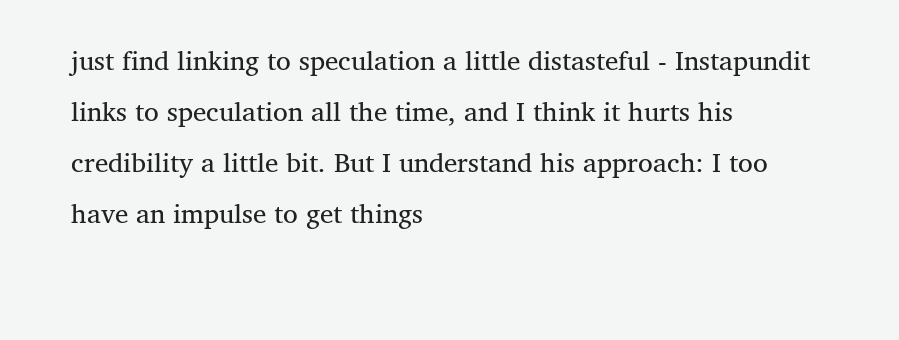just find linking to speculation a little distasteful - Instapundit links to speculation all the time, and I think it hurts his credibility a little bit. But I understand his approach: I too have an impulse to get things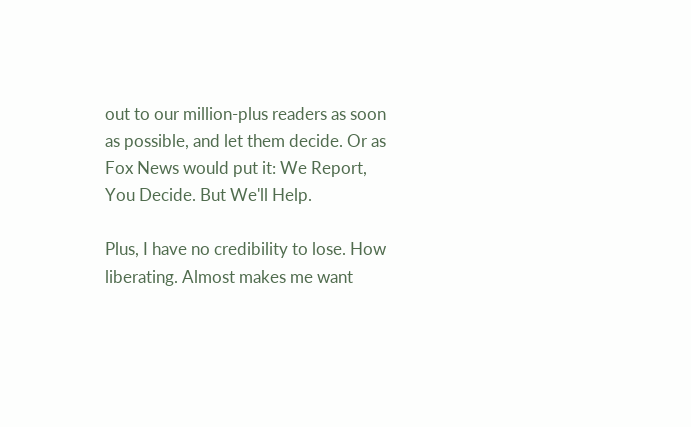out to our million-plus readers as soon as possible, and let them decide. Or as Fox News would put it: We Report, You Decide. But We'll Help.

Plus, I have no credibility to lose. How liberating. Almost makes me want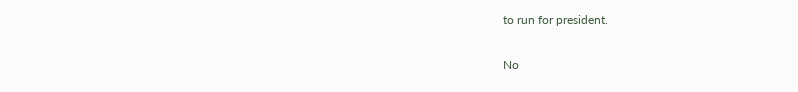to run for president.

No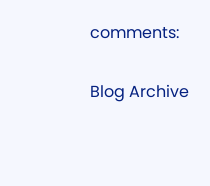comments:

Blog Archive